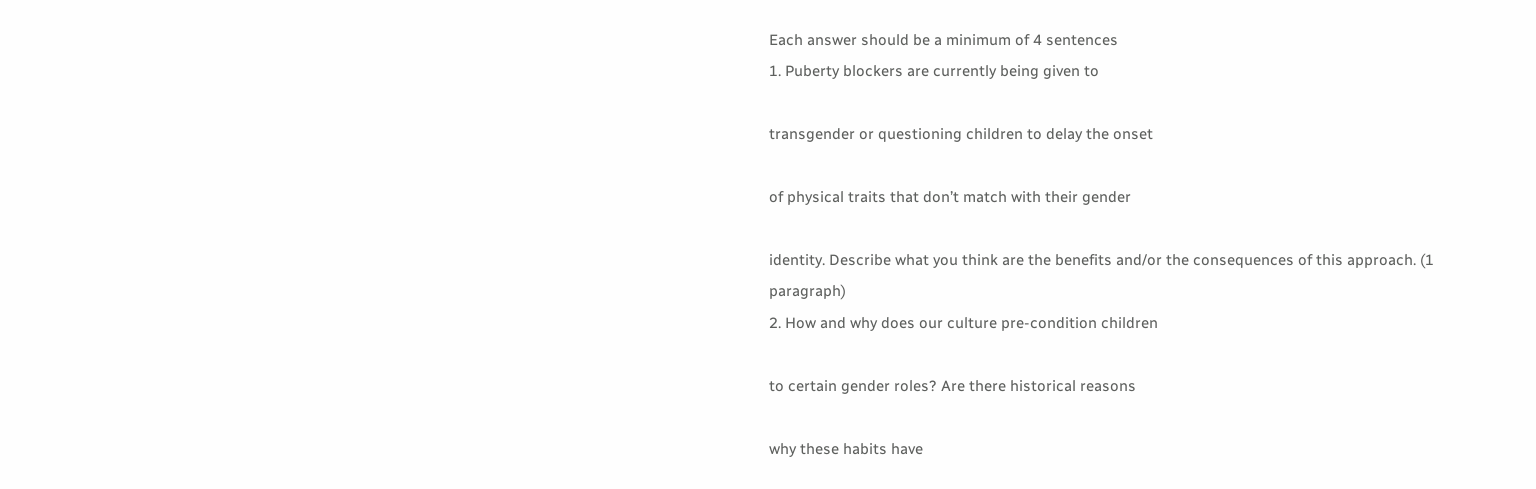Each answer should be a minimum of 4 sentences
1. Puberty blockers are currently being given to

transgender or questioning children to delay the onset

of physical traits that don’t match with their gender

identity. Describe what you think are the benefits and/or the consequences of this approach. (1 paragraph)
2. How and why does our culture pre-condition children

to certain gender roles? Are there historical reasons

why these habits have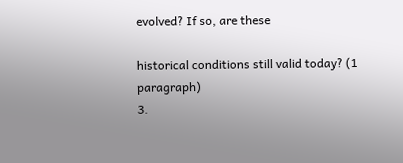evolved? If so, are these

historical conditions still valid today? (1 paragraph)
3.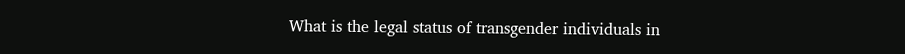What is the legal status of transgender individuals in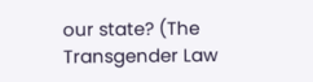our state? (The Transgender Law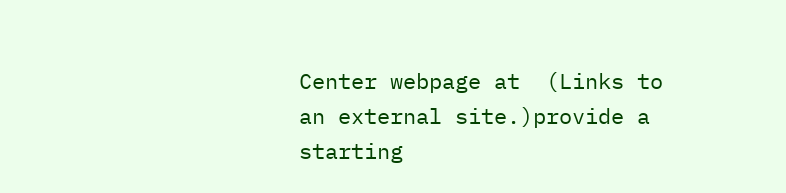Center webpage at  (Links to an external site.)provide a starting